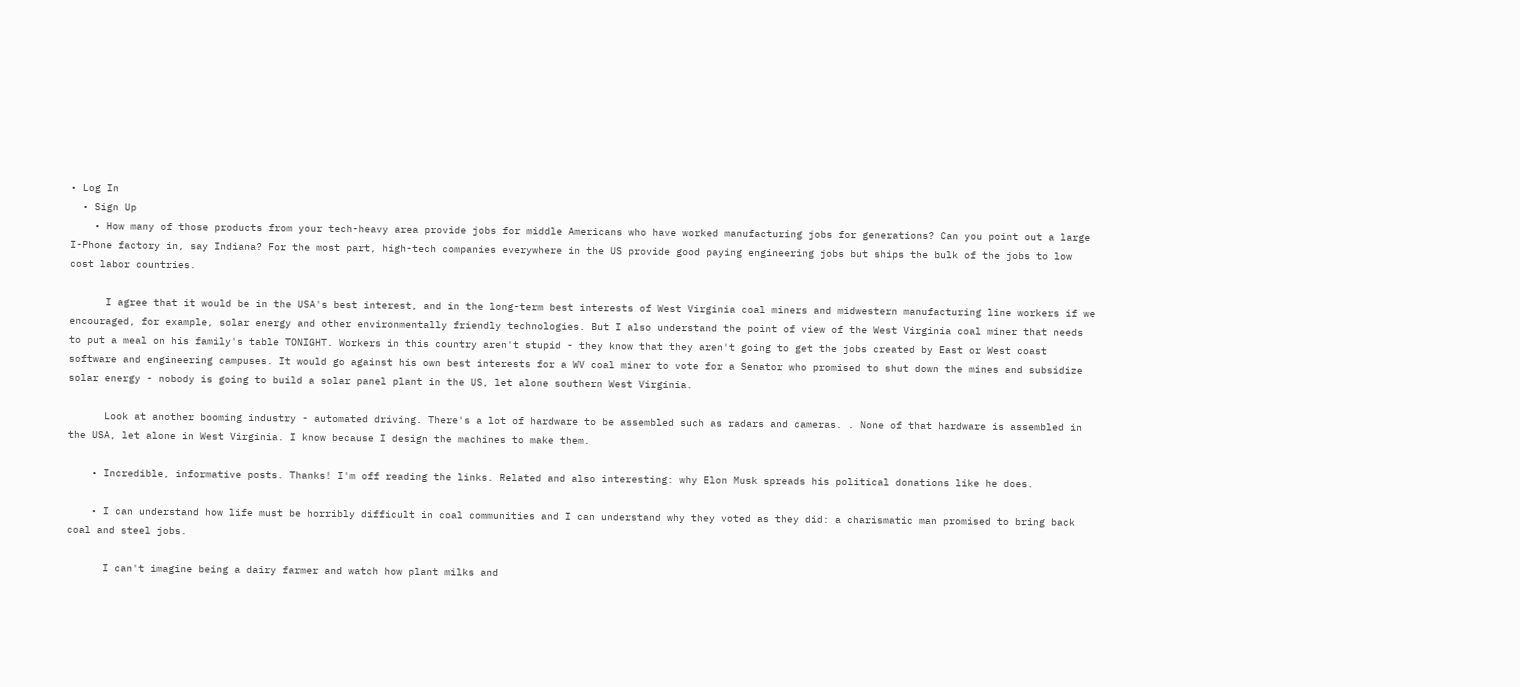• Log In
  • Sign Up
    • How many of those products from your tech-heavy area provide jobs for middle Americans who have worked manufacturing jobs for generations? Can you point out a large I-Phone factory in, say Indiana? For the most part, high-tech companies everywhere in the US provide good paying engineering jobs but ships the bulk of the jobs to low cost labor countries.

      I agree that it would be in the USA's best interest, and in the long-term best interests of West Virginia coal miners and midwestern manufacturing line workers if we encouraged, for example, solar energy and other environmentally friendly technologies. But I also understand the point of view of the West Virginia coal miner that needs to put a meal on his family's table TONIGHT. Workers in this country aren't stupid - they know that they aren't going to get the jobs created by East or West coast software and engineering campuses. It would go against his own best interests for a WV coal miner to vote for a Senator who promised to shut down the mines and subsidize solar energy - nobody is going to build a solar panel plant in the US, let alone southern West Virginia.

      Look at another booming industry - automated driving. There's a lot of hardware to be assembled such as radars and cameras. . None of that hardware is assembled in the USA, let alone in West Virginia. I know because I design the machines to make them.

    • Incredible, informative posts. Thanks! I'm off reading the links. Related and also interesting: why Elon Musk spreads his political donations like he does.

    • I can understand how life must be horribly difficult in coal communities and I can understand why they voted as they did: a charismatic man promised to bring back coal and steel jobs.

      I can't imagine being a dairy farmer and watch how plant milks and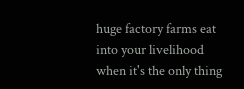huge factory farms eat into your livelihood when it's the only thing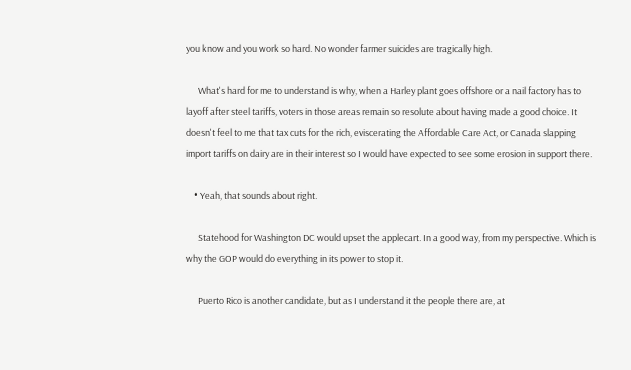you know and you work so hard. No wonder farmer suicides are tragically high.

      What's hard for me to understand is why, when a Harley plant goes offshore or a nail factory has to layoff after steel tariffs, voters in those areas remain so resolute about having made a good choice. It doesn't feel to me that tax cuts for the rich, eviscerating the Affordable Care Act, or Canada slapping import tariffs on dairy are in their interest so I would have expected to see some erosion in support there.

    • Yeah, that sounds about right.

      Statehood for Washington DC would upset the applecart. In a good way, from my perspective. Which is why the GOP would do everything in its power to stop it.

      Puerto Rico is another candidate, but as I understand it the people there are, at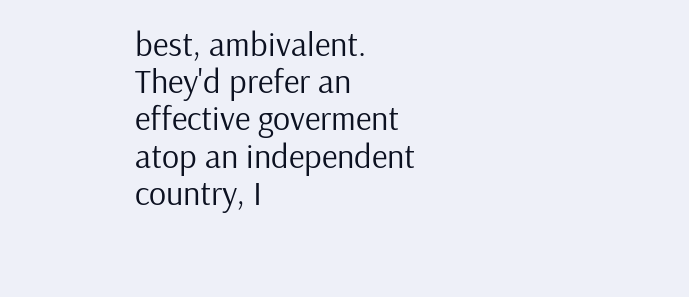best, ambivalent. They'd prefer an effective goverment atop an independent country, I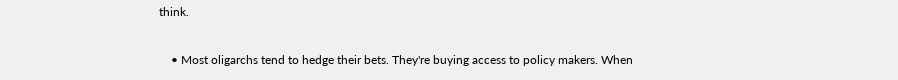think.

    • Most oligarchs tend to hedge their bets. They're buying access to policy makers. When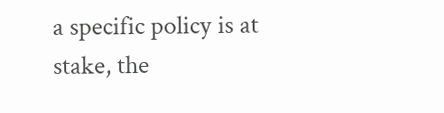a specific policy is at stake, the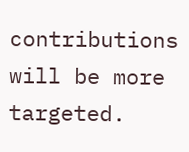contributions will be more targeted.